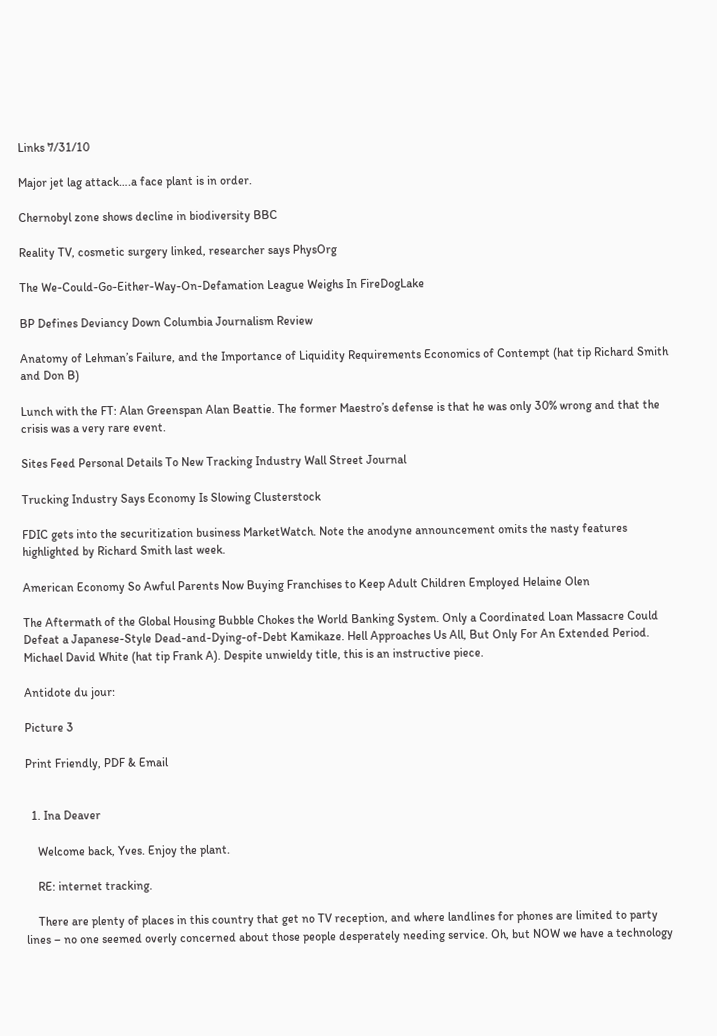Links 7/31/10

Major jet lag attack….a face plant is in order.

Chernobyl zone shows decline in biodiversity BBC

Reality TV, cosmetic surgery linked, researcher says PhysOrg

The We-Could-Go-Either-Way-On-Defamation League Weighs In FireDogLake

BP Defines Deviancy Down Columbia Journalism Review

Anatomy of Lehman’s Failure, and the Importance of Liquidity Requirements Economics of Contempt (hat tip Richard Smith and Don B)

Lunch with the FT: Alan Greenspan Alan Beattie. The former Maestro’s defense is that he was only 30% wrong and that the crisis was a very rare event.

Sites Feed Personal Details To New Tracking Industry Wall Street Journal

Trucking Industry Says Economy Is Slowing Clusterstock

FDIC gets into the securitization business MarketWatch. Note the anodyne announcement omits the nasty features highlighted by Richard Smith last week.

American Economy So Awful Parents Now Buying Franchises to Keep Adult Children Employed Helaine Olen

The Aftermath of the Global Housing Bubble Chokes the World Banking System. Only a Coordinated Loan Massacre Could Defeat a Japanese-Style Dead-and-Dying-of-Debt Kamikaze. Hell Approaches Us All, But Only For An Extended Period. Michael David White (hat tip Frank A). Despite unwieldy title, this is an instructive piece.

Antidote du jour:

Picture 3

Print Friendly, PDF & Email


  1. Ina Deaver

    Welcome back, Yves. Enjoy the plant.

    RE: internet tracking.

    There are plenty of places in this country that get no TV reception, and where landlines for phones are limited to party lines – no one seemed overly concerned about those people desperately needing service. Oh, but NOW we have a technology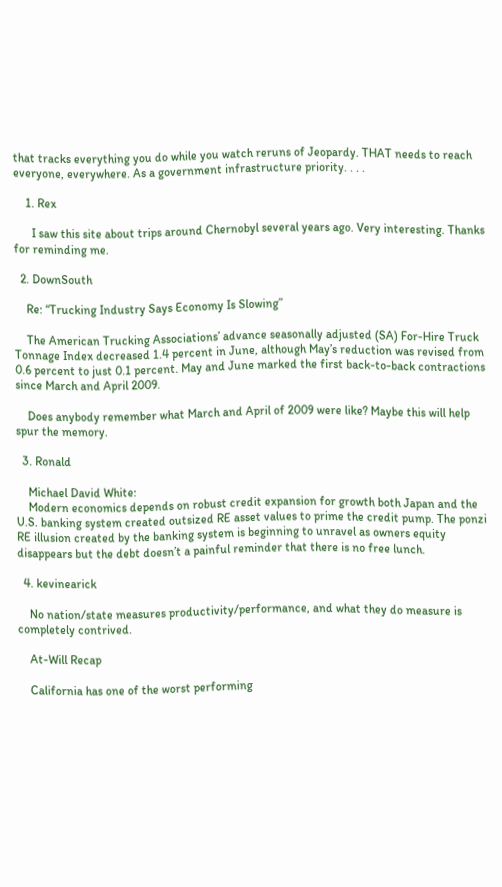that tracks everything you do while you watch reruns of Jeopardy. THAT needs to reach everyone, everywhere. As a government infrastructure priority. . . .

    1. Rex

      I saw this site about trips around Chernobyl several years ago. Very interesting. Thanks for reminding me.

  2. DownSouth

    Re: “Trucking Industry Says Economy Is Slowing”

    The American Trucking Associations’ advance seasonally adjusted (SA) For-Hire Truck Tonnage Index decreased 1.4 percent in June, although May’s reduction was revised from 0.6 percent to just 0.1 percent. May and June marked the first back-to-back contractions since March and April 2009.

    Does anybody remember what March and April of 2009 were like? Maybe this will help spur the memory.

  3. Ronald

    Michael David White:
    Modern economics depends on robust credit expansion for growth both Japan and the U.S. banking system created outsized RE asset values to prime the credit pump. The ponzi RE illusion created by the banking system is beginning to unravel as owners equity disappears but the debt doesn’t a painful reminder that there is no free lunch.

  4. kevinearick

    No nation/state measures productivity/performance, and what they do measure is completely contrived.

    At-Will Recap

    California has one of the worst performing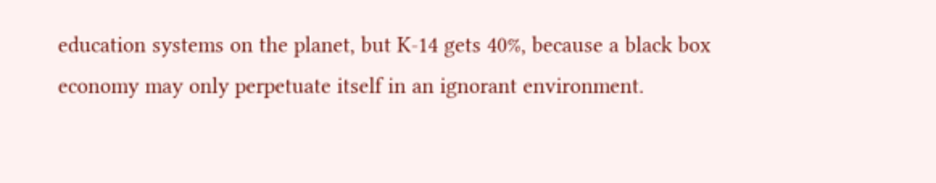education systems on the planet, but K-14 gets 40%, because a black box economy may only perpetuate itself in an ignorant environment.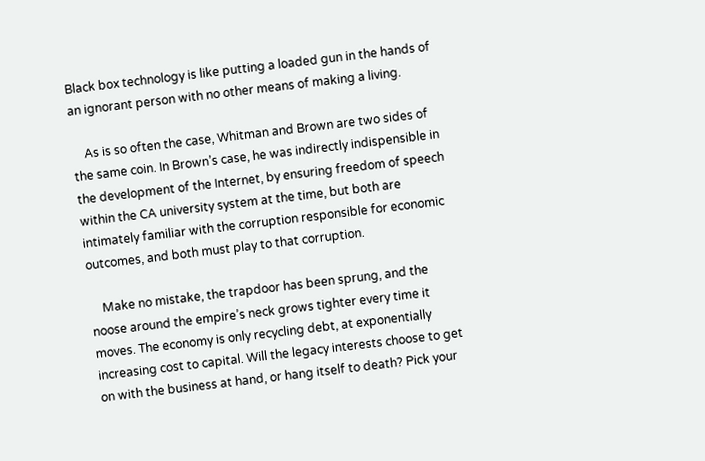Black box technology is like putting a loaded gun in the hands of an ignorant person with no other means of making a living.

    As is so often the case, Whitman and Brown are two sides of the same coin. In Brown’s case, he was indirectly indispensible in the development of the Internet, by ensuring freedom of speech within the CA university system at the time, but both are intimately familiar with the corruption responsible for economic outcomes, and both must play to that corruption.

    Make no mistake, the trapdoor has been sprung, and the noose around the empire’s neck grows tighter every time it moves. The economy is only recycling debt, at exponentially increasing cost to capital. Will the legacy interests choose to get on with the business at hand, or hang itself to death? Pick your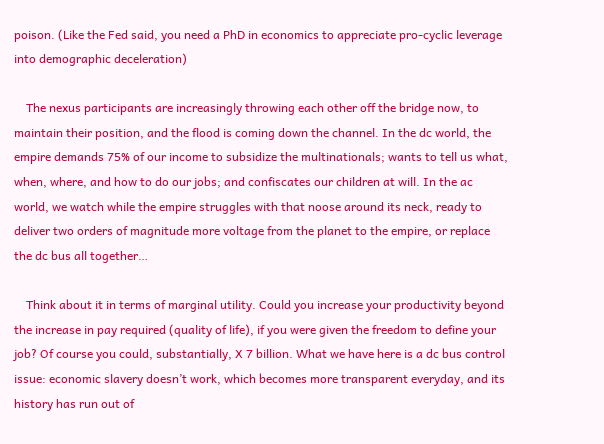poison. (Like the Fed said, you need a PhD in economics to appreciate pro-cyclic leverage into demographic deceleration)

    The nexus participants are increasingly throwing each other off the bridge now, to maintain their position, and the flood is coming down the channel. In the dc world, the empire demands 75% of our income to subsidize the multinationals; wants to tell us what, when, where, and how to do our jobs; and confiscates our children at will. In the ac world, we watch while the empire struggles with that noose around its neck, ready to deliver two orders of magnitude more voltage from the planet to the empire, or replace the dc bus all together…

    Think about it in terms of marginal utility. Could you increase your productivity beyond the increase in pay required (quality of life), if you were given the freedom to define your job? Of course you could, substantially, X 7 billion. What we have here is a dc bus control issue: economic slavery doesn’t work, which becomes more transparent everyday, and its history has run out of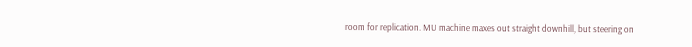room for replication. MU machine maxes out straight downhill, but steering on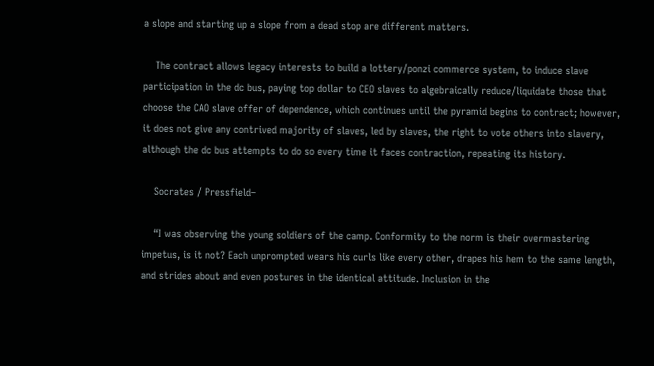a slope and starting up a slope from a dead stop are different matters.

    The contract allows legacy interests to build a lottery/ponzi commerce system, to induce slave participation in the dc bus, paying top dollar to CEO slaves to algebraically reduce/liquidate those that choose the CAO slave offer of dependence, which continues until the pyramid begins to contract; however, it does not give any contrived majority of slaves, led by slaves, the right to vote others into slavery, although the dc bus attempts to do so every time it faces contraction, repeating its history.

    Socrates / Pressfield–

    “I was observing the young soldiers of the camp. Conformity to the norm is their overmastering impetus, is it not? Each unprompted wears his curls like every other, drapes his hem to the same length, and strides about and even postures in the identical attitude. Inclusion in the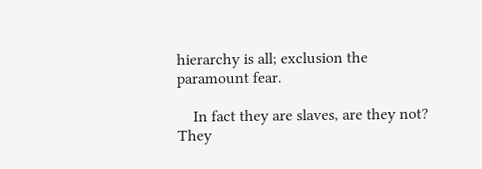hierarchy is all; exclusion the paramount fear.

    In fact they are slaves, are they not? They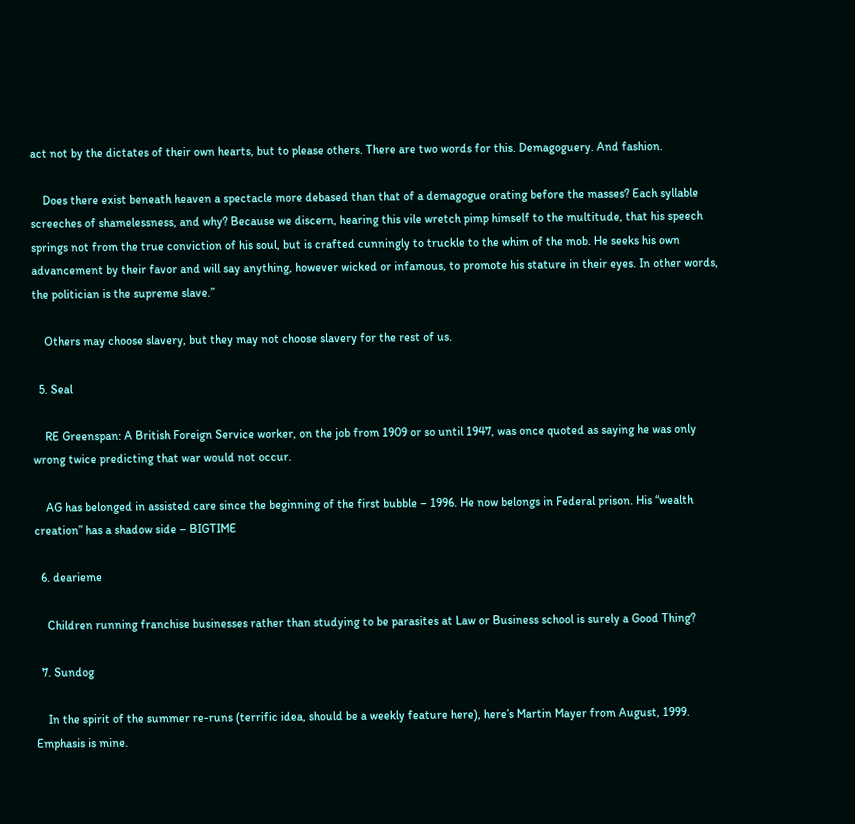act not by the dictates of their own hearts, but to please others. There are two words for this. Demagoguery. And fashion.

    Does there exist beneath heaven a spectacle more debased than that of a demagogue orating before the masses? Each syllable screeches of shamelessness, and why? Because we discern, hearing this vile wretch pimp himself to the multitude, that his speech springs not from the true conviction of his soul, but is crafted cunningly to truckle to the whim of the mob. He seeks his own advancement by their favor and will say anything, however wicked or infamous, to promote his stature in their eyes. In other words, the politician is the supreme slave.”

    Others may choose slavery, but they may not choose slavery for the rest of us.

  5. Seal

    RE Greenspan: A British Foreign Service worker, on the job from 1909 or so until 1947, was once quoted as saying he was only wrong twice predicting that war would not occur.

    AG has belonged in assisted care since the beginning of the first bubble – 1996. He now belongs in Federal prison. His “wealth creation” has a shadow side – BIGTIME

  6. dearieme

    Children running franchise businesses rather than studying to be parasites at Law or Business school is surely a Good Thing?

  7. Sundog

    In the spirit of the summer re-runs (terrific idea, should be a weekly feature here), here’s Martin Mayer from August, 1999. Emphasis is mine.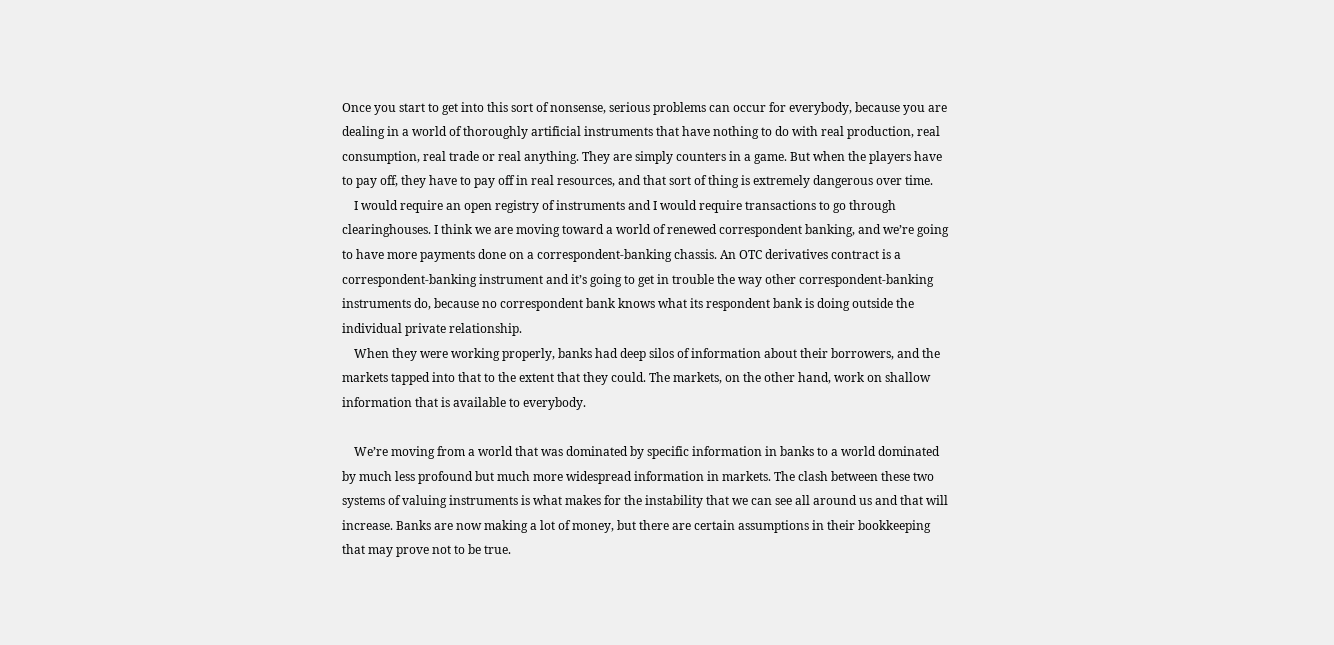Once you start to get into this sort of nonsense, serious problems can occur for everybody, because you are dealing in a world of thoroughly artificial instruments that have nothing to do with real production, real consumption, real trade or real anything. They are simply counters in a game. But when the players have to pay off, they have to pay off in real resources, and that sort of thing is extremely dangerous over time.
    I would require an open registry of instruments and I would require transactions to go through clearinghouses. I think we are moving toward a world of renewed correspondent banking, and we’re going to have more payments done on a correspondent-banking chassis. An OTC derivatives contract is a correspondent-banking instrument and it’s going to get in trouble the way other correspondent-banking instruments do, because no correspondent bank knows what its respondent bank is doing outside the individual private relationship.
    When they were working properly, banks had deep silos of information about their borrowers, and the markets tapped into that to the extent that they could. The markets, on the other hand, work on shallow information that is available to everybody.

    We’re moving from a world that was dominated by specific information in banks to a world dominated by much less profound but much more widespread information in markets. The clash between these two systems of valuing instruments is what makes for the instability that we can see all around us and that will increase. Banks are now making a lot of money, but there are certain assumptions in their bookkeeping that may prove not to be true.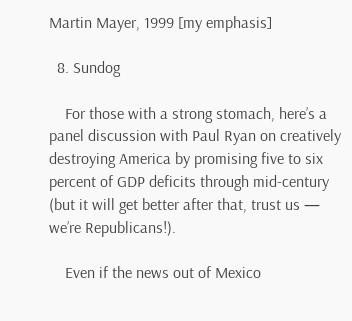Martin Mayer, 1999 [my emphasis]

  8. Sundog

    For those with a strong stomach, here’s a panel discussion with Paul Ryan on creatively destroying America by promising five to six percent of GDP deficits through mid-century (but it will get better after that, trust us — we’re Republicans!).

    Even if the news out of Mexico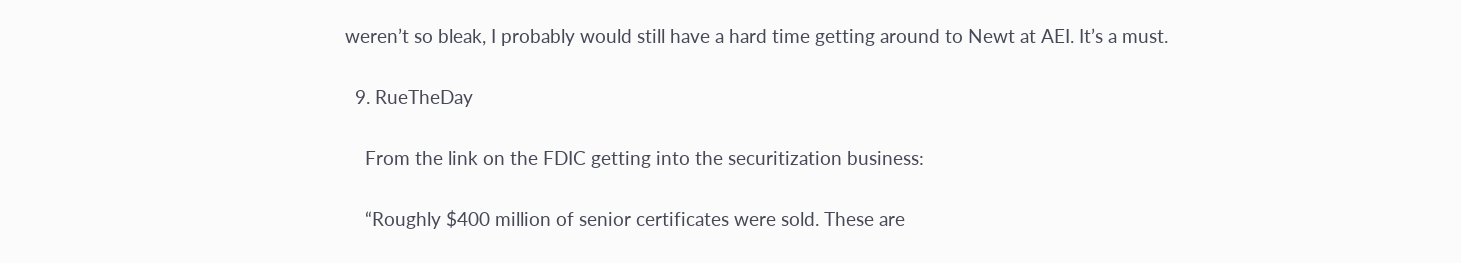weren’t so bleak, I probably would still have a hard time getting around to Newt at AEI. It’s a must.

  9. RueTheDay

    From the link on the FDIC getting into the securitization business:

    “Roughly $400 million of senior certificates were sold. These are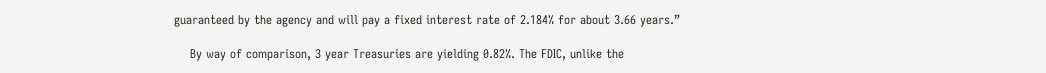guaranteed by the agency and will pay a fixed interest rate of 2.184% for about 3.66 years.”

    By way of comparison, 3 year Treasuries are yielding 0.82%. The FDIC, unlike the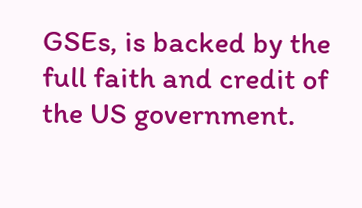GSEs, is backed by the full faith and credit of the US government.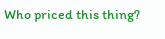Who priced this thing?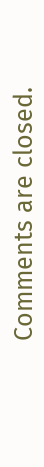Comments are closed.